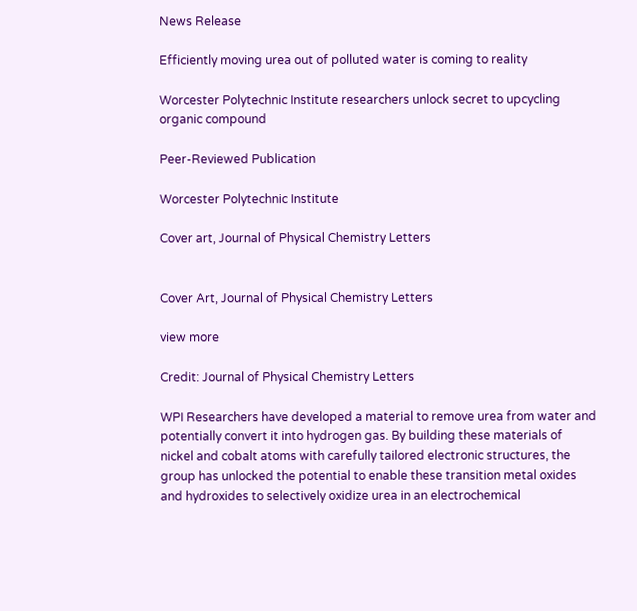News Release

Efficiently moving urea out of polluted water is coming to reality

Worcester Polytechnic Institute researchers unlock secret to upcycling organic compound

Peer-Reviewed Publication

Worcester Polytechnic Institute

Cover art, Journal of Physical Chemistry Letters


Cover Art, Journal of Physical Chemistry Letters

view more

Credit: Journal of Physical Chemistry Letters

WPI Researchers have developed a material to remove urea from water and potentially convert it into hydrogen gas. By building these materials of nickel and cobalt atoms with carefully tailored electronic structures, the group has unlocked the potential to enable these transition metal oxides and hydroxides to selectively oxidize urea in an electrochemical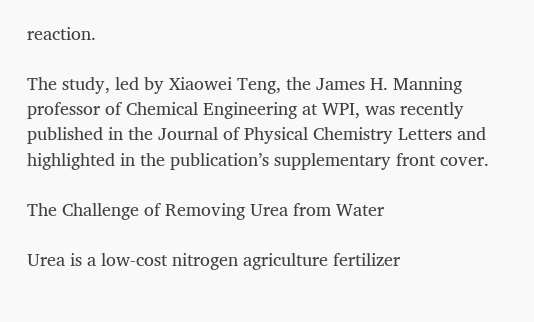reaction.

The study, led by Xiaowei Teng, the James H. Manning professor of Chemical Engineering at WPI, was recently published in the Journal of Physical Chemistry Letters and highlighted in the publication’s supplementary front cover.

The Challenge of Removing Urea from Water

Urea is a low-cost nitrogen agriculture fertilizer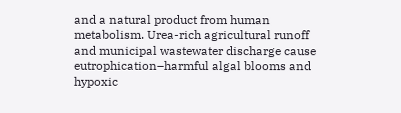and a natural product from human metabolism. Urea-rich agricultural runoff and municipal wastewater discharge cause eutrophication–harmful algal blooms and hypoxic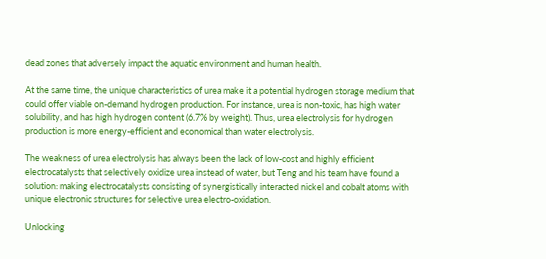dead zones that adversely impact the aquatic environment and human health.

At the same time, the unique characteristics of urea make it a potential hydrogen storage medium that could offer viable on-demand hydrogen production. For instance, urea is non-toxic, has high water solubility, and has high hydrogen content (6.7% by weight). Thus, urea electrolysis for hydrogen production is more energy-efficient and economical than water electrolysis.

The weakness of urea electrolysis has always been the lack of low-cost and highly efficient electrocatalysts that selectively oxidize urea instead of water, but Teng and his team have found a solution: making electrocatalysts consisting of synergistically interacted nickel and cobalt atoms with unique electronic structures for selective urea electro-oxidation.

Unlocking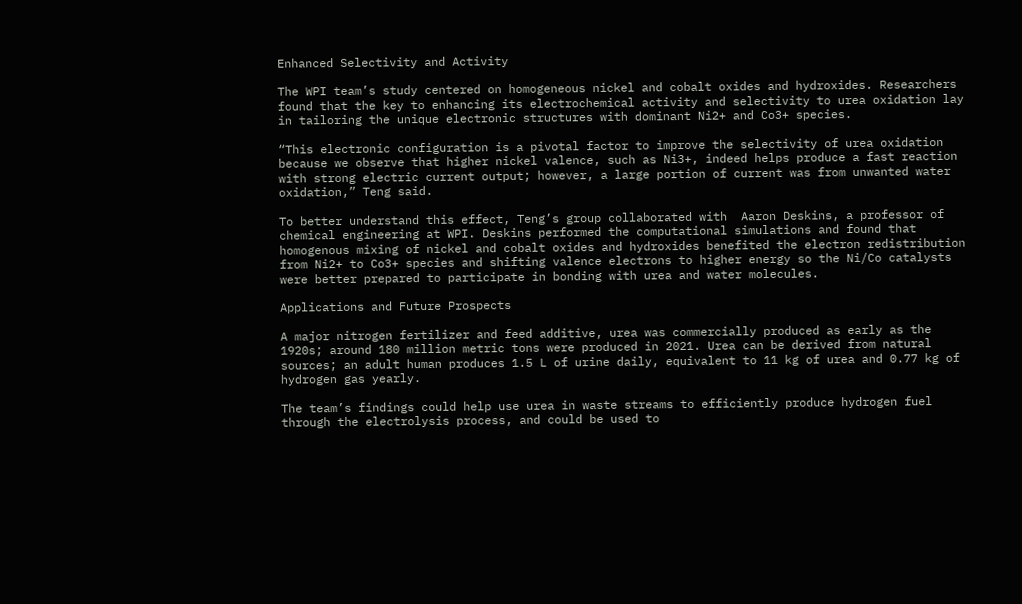Enhanced Selectivity and Activity

The WPI team’s study centered on homogeneous nickel and cobalt oxides and hydroxides. Researchers found that the key to enhancing its electrochemical activity and selectivity to urea oxidation lay in tailoring the unique electronic structures with dominant Ni2+ and Co3+ species.

“This electronic configuration is a pivotal factor to improve the selectivity of urea oxidation because we observe that higher nickel valence, such as Ni3+, indeed helps produce a fast reaction with strong electric current output; however, a large portion of current was from unwanted water oxidation,” Teng said.

To better understand this effect, Teng’s group collaborated with  Aaron Deskins, a professor of chemical engineering at WPI. Deskins performed the computational simulations and found that homogenous mixing of nickel and cobalt oxides and hydroxides benefited the electron redistribution from Ni2+ to Co3+ species and shifting valence electrons to higher energy so the Ni/Co catalysts were better prepared to participate in bonding with urea and water molecules.

Applications and Future Prospects

A major nitrogen fertilizer and feed additive, urea was commercially produced as early as the 1920s; around 180 million metric tons were produced in 2021. Urea can be derived from natural sources; an adult human produces 1.5 L of urine daily, equivalent to 11 kg of urea and 0.77 kg of hydrogen gas yearly.

The team’s findings could help use urea in waste streams to efficiently produce hydrogen fuel through the electrolysis process, and could be used to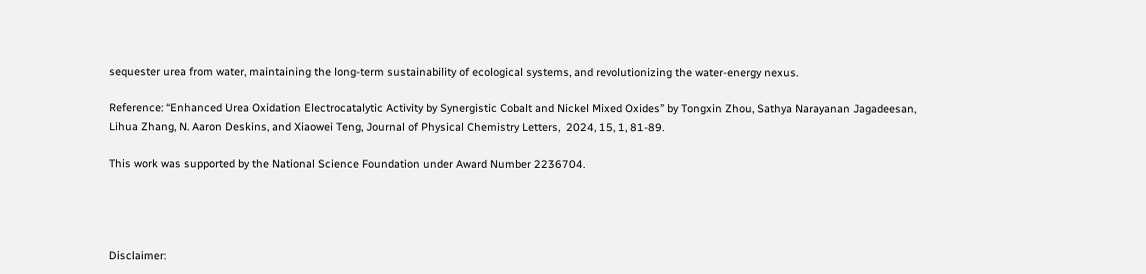sequester urea from water, maintaining the long-term sustainability of ecological systems, and revolutionizing the water-energy nexus.

Reference: “Enhanced Urea Oxidation Electrocatalytic Activity by Synergistic Cobalt and Nickel Mixed Oxides” by Tongxin Zhou, Sathya Narayanan Jagadeesan, Lihua Zhang, N. Aaron Deskins, and Xiaowei Teng, Journal of Physical Chemistry Letters,  2024, 15, 1, 81-89.

This work was supported by the National Science Foundation under Award Number 2236704.




Disclaimer: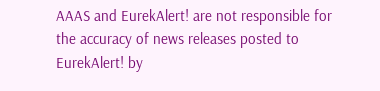AAAS and EurekAlert! are not responsible for the accuracy of news releases posted to EurekAlert! by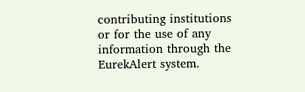contributing institutions or for the use of any information through the EurekAlert system.